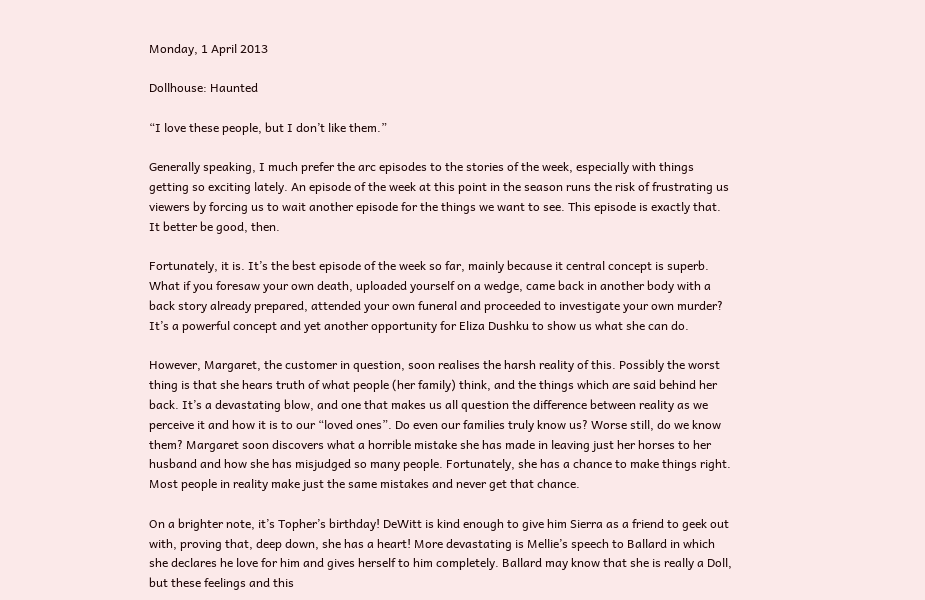Monday, 1 April 2013

Dollhouse: Haunted

“I love these people, but I don’t like them.”

Generally speaking, I much prefer the arc episodes to the stories of the week, especially with things getting so exciting lately. An episode of the week at this point in the season runs the risk of frustrating us viewers by forcing us to wait another episode for the things we want to see. This episode is exactly that. It better be good, then.

Fortunately, it is. It’s the best episode of the week so far, mainly because it central concept is superb. What if you foresaw your own death, uploaded yourself on a wedge, came back in another body with a back story already prepared, attended your own funeral and proceeded to investigate your own murder? It’s a powerful concept and yet another opportunity for Eliza Dushku to show us what she can do.

However, Margaret, the customer in question, soon realises the harsh reality of this. Possibly the worst thing is that she hears truth of what people (her family) think, and the things which are said behind her back. It’s a devastating blow, and one that makes us all question the difference between reality as we perceive it and how it is to our “loved ones”. Do even our families truly know us? Worse still, do we know them? Margaret soon discovers what a horrible mistake she has made in leaving just her horses to her husband and how she has misjudged so many people. Fortunately, she has a chance to make things right. Most people in reality make just the same mistakes and never get that chance.

On a brighter note, it’s Topher’s birthday! DeWitt is kind enough to give him Sierra as a friend to geek out with, proving that, deep down, she has a heart! More devastating is Mellie’s speech to Ballard in which she declares he love for him and gives herself to him completely. Ballard may know that she is really a Doll, but these feelings and this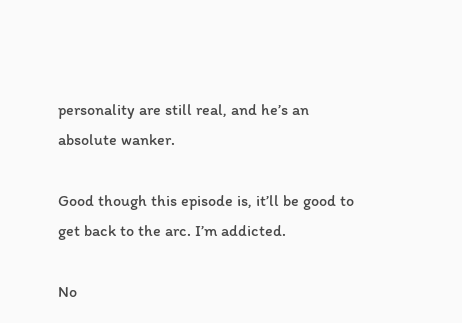personality are still real, and he’s an absolute wanker.

Good though this episode is, it’ll be good to get back to the arc. I’m addicted.

No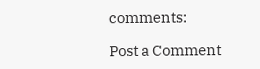comments:

Post a Comment